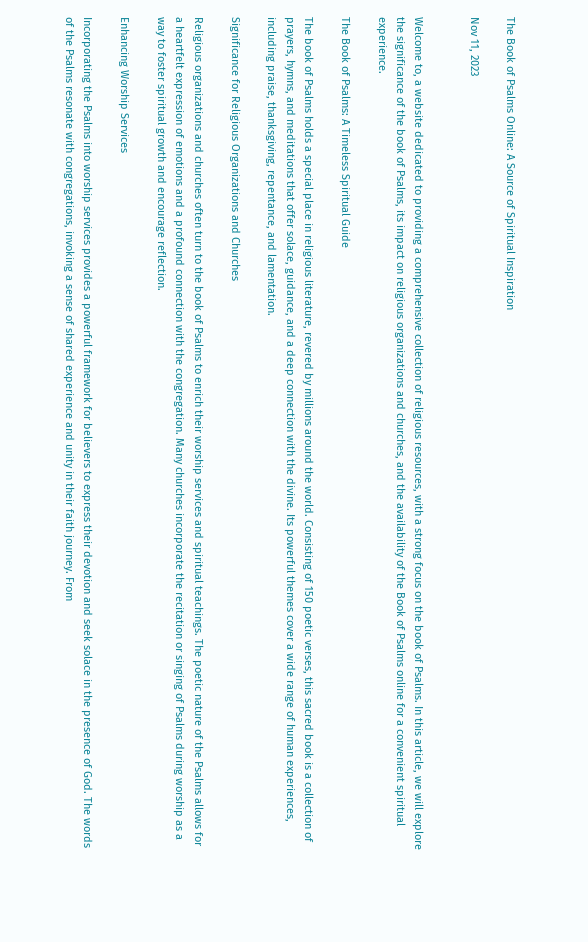The Book of Psalms Online: A Source of Spiritual Inspiration

Nov 11, 2023


Welcome to, a website dedicated to providing a comprehensive collection of religious resources, with a strong focus on the book of Psalms. In this article, we will explore the significance of the book of Psalms, its impact on religious organizations and churches, and the availability of the Book of Psalms online for a convenient spiritual experience.

The Book of Psalms: A Timeless Spiritual Guide

The book of Psalms holds a special place in religious literature, revered by millions around the world. Consisting of 150 poetic verses, this sacred book is a collection of prayers, hymns, and meditations that offer solace, guidance, and a deep connection with the divine. Its powerful themes cover a wide range of human experiences, including praise, thanksgiving, repentance, and lamentation.

Significance for Religious Organizations and Churches

Religious organizations and churches often turn to the book of Psalms to enrich their worship services and spiritual teachings. The poetic nature of the Psalms allows for a heartfelt expression of emotions and a profound connection with the congregation. Many churches incorporate the recitation or singing of Psalms during worship as a way to foster spiritual growth and encourage reflection.

Enhancing Worship Services

Incorporating the Psalms into worship services provides a powerful framework for believers to express their devotion and seek solace in the presence of God. The words of the Psalms resonate with congregations, invoking a sense of shared experience and unity in their faith journey. From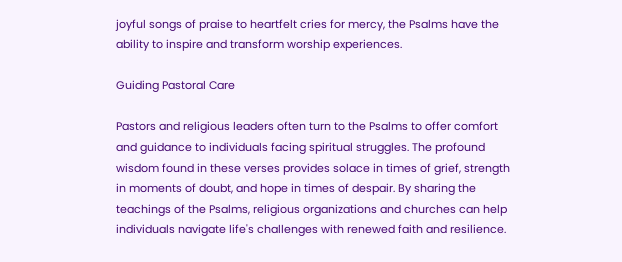joyful songs of praise to heartfelt cries for mercy, the Psalms have the ability to inspire and transform worship experiences.

Guiding Pastoral Care

Pastors and religious leaders often turn to the Psalms to offer comfort and guidance to individuals facing spiritual struggles. The profound wisdom found in these verses provides solace in times of grief, strength in moments of doubt, and hope in times of despair. By sharing the teachings of the Psalms, religious organizations and churches can help individuals navigate life's challenges with renewed faith and resilience.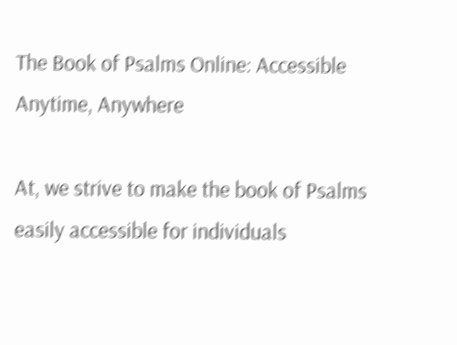The Book of Psalms Online: Accessible Anytime, Anywhere

At, we strive to make the book of Psalms easily accessible for individuals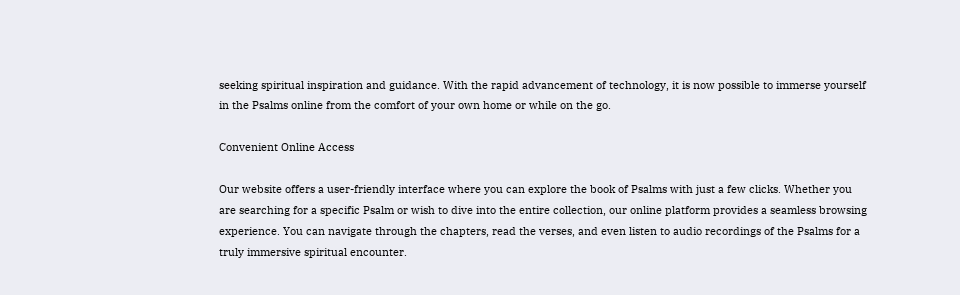seeking spiritual inspiration and guidance. With the rapid advancement of technology, it is now possible to immerse yourself in the Psalms online from the comfort of your own home or while on the go.

Convenient Online Access

Our website offers a user-friendly interface where you can explore the book of Psalms with just a few clicks. Whether you are searching for a specific Psalm or wish to dive into the entire collection, our online platform provides a seamless browsing experience. You can navigate through the chapters, read the verses, and even listen to audio recordings of the Psalms for a truly immersive spiritual encounter.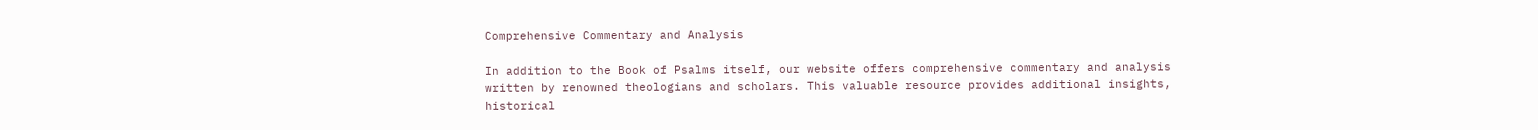Comprehensive Commentary and Analysis

In addition to the Book of Psalms itself, our website offers comprehensive commentary and analysis written by renowned theologians and scholars. This valuable resource provides additional insights, historical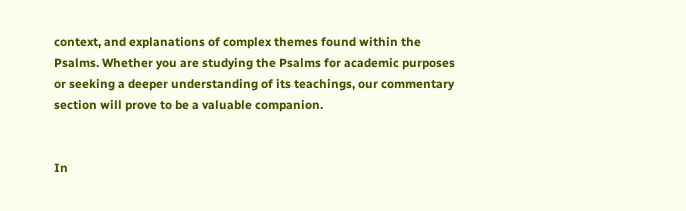context, and explanations of complex themes found within the Psalms. Whether you are studying the Psalms for academic purposes or seeking a deeper understanding of its teachings, our commentary section will prove to be a valuable companion.


In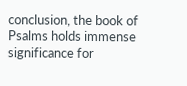conclusion, the book of Psalms holds immense significance for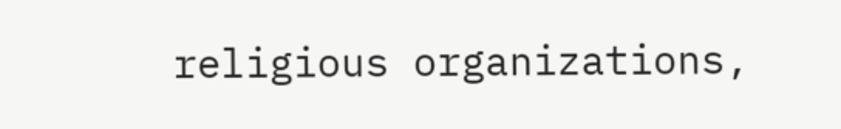religious organizations,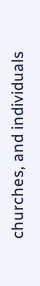churches, and individuals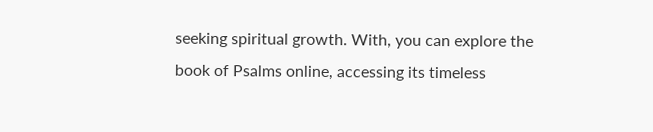seeking spiritual growth. With, you can explore the book of Psalms online, accessing its timeless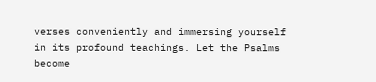verses conveniently and immersing yourself in its profound teachings. Let the Psalms become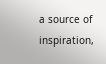a source of inspiration,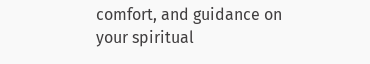comfort, and guidance on your spiritual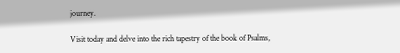journey.

Visit today and delve into the rich tapestry of the book of Psalms,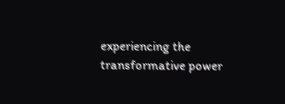experiencing the transformative power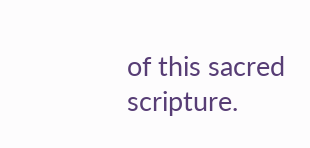of this sacred scripture.